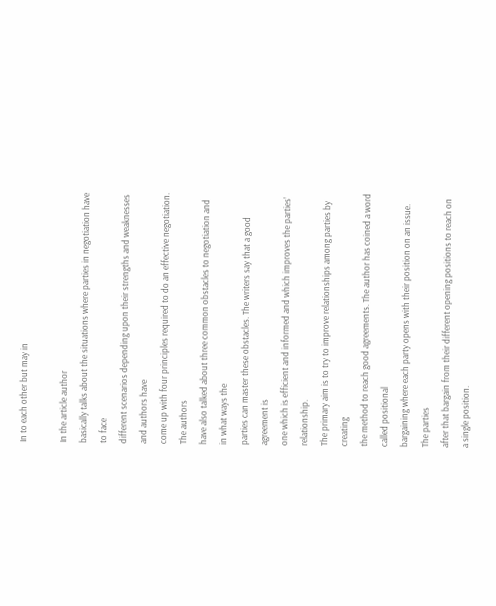In to each other but may in

In the article author
basically talks about the situations where parties in negotiation have to face
different scenarios depending upon their strengths and weaknesses and authors have
come up with four principles required to do an effective negotiation. The authors
have also talked about three common obstacles to negotiation and in what ways the
parties can master these obstacles. The writers say that a good agreement is
one which is efficient and informed and which improves the parties’ relationship.
The primary aim is to try to improve relationships among parties by creating
the method to reach good agreements. The author has coined a word called positional
bargaining where each party opens with their position on an issue. The parties
after that bargain from their different opening positions to reach on a single position.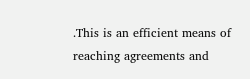.This is an efficient means of reaching agreements and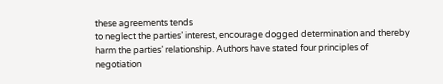these agreements tends
to neglect the parties’ interest, encourage dogged determination and thereby
harm the parties’ relationship. Authors have stated four principles of
negotiation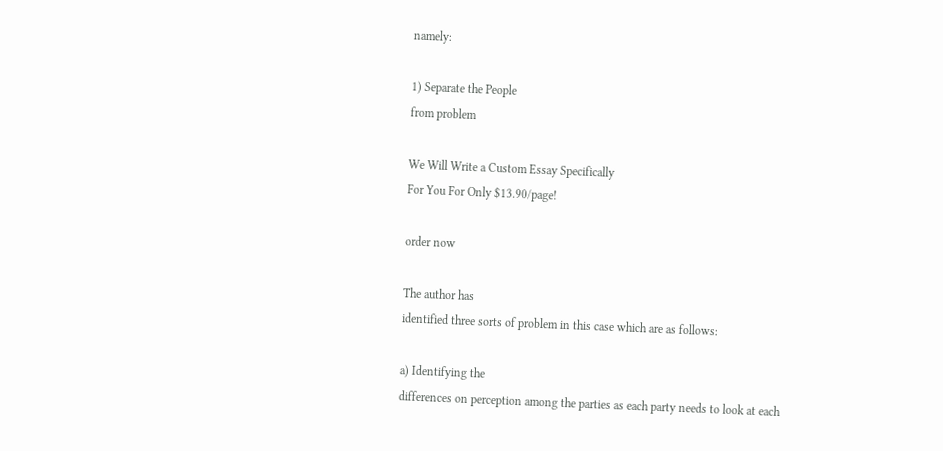namely:

1) Separate the People
from problem

We Will Write a Custom Essay Specifically
For You For Only $13.90/page!

order now

The author has
identified three sorts of problem in this case which are as follows:

a) Identifying the
differences on perception among the parties as each party needs to look at each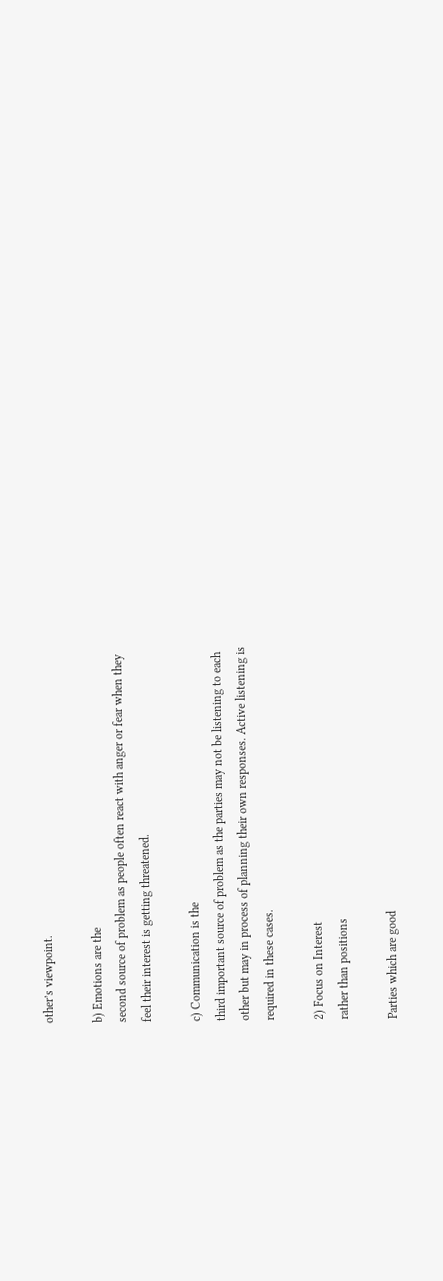other’s viewpoint.

b) Emotions are the
second source of problem as people often react with anger or fear when they
feel their interest is getting threatened.

c) Communication is the
third important source of problem as the parties may not be listening to each
other but may in process of planning their own responses. Active listening is
required in these cases.

2) Focus on Interest
rather than positions

Parties which are good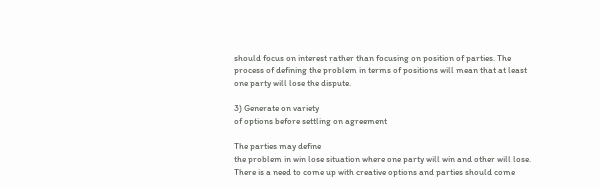should focus on interest rather than focusing on position of parties. The
process of defining the problem in terms of positions will mean that at least
one party will lose the dispute.

3) Generate on variety
of options before settling on agreement

The parties may define
the problem in win lose situation where one party will win and other will lose.
There is a need to come up with creative options and parties should come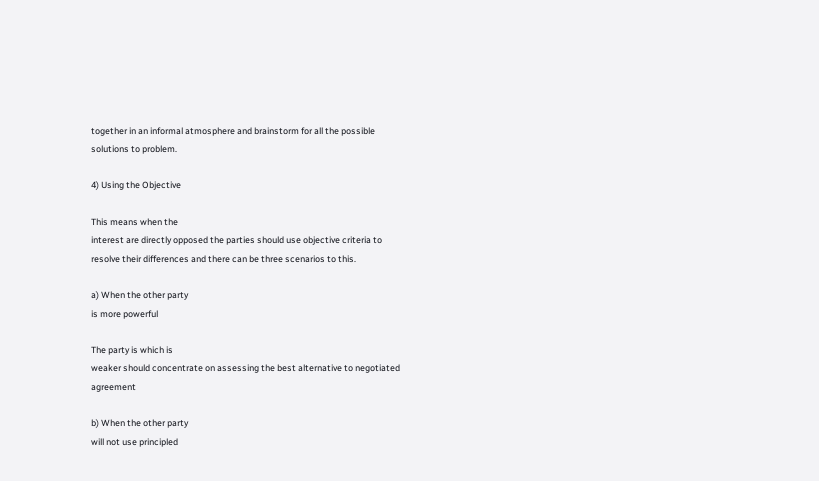together in an informal atmosphere and brainstorm for all the possible
solutions to problem.

4) Using the Objective

This means when the
interest are directly opposed the parties should use objective criteria to
resolve their differences and there can be three scenarios to this.

a) When the other party
is more powerful

The party is which is
weaker should concentrate on assessing the best alternative to negotiated agreement

b) When the other party
will not use principled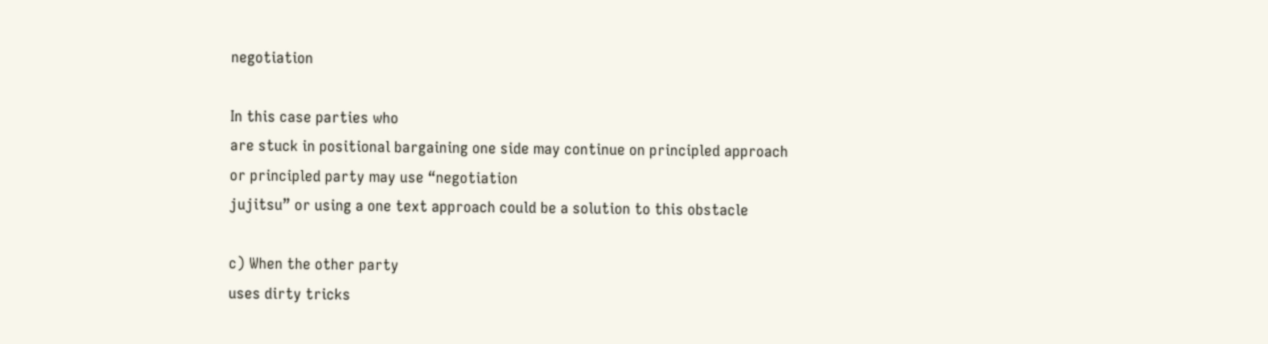negotiation

In this case parties who
are stuck in positional bargaining one side may continue on principled approach
or principled party may use “negotiation
jujitsu” or using a one text approach could be a solution to this obstacle

c) When the other party
uses dirty tricks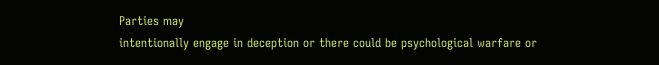Parties may
intentionally engage in deception or there could be psychological warfare or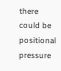there could be positional pressure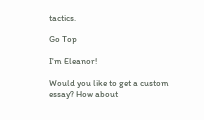tactics.

Go Top

I'm Eleanor!

Would you like to get a custom essay? How about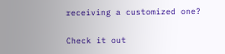receiving a customized one?

Check it out